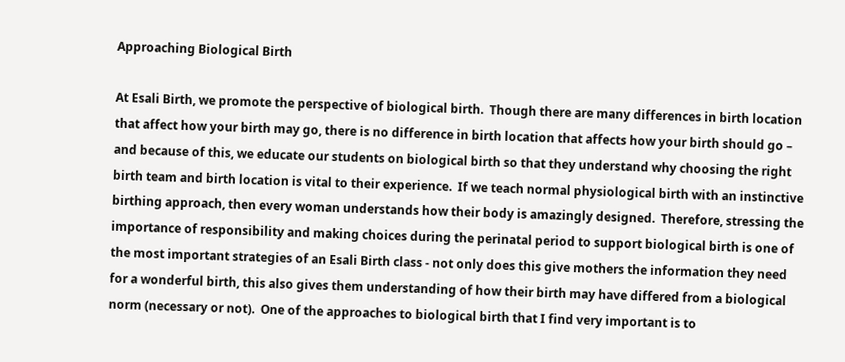Approaching Biological Birth

At Esali Birth, we promote the perspective of biological birth.  Though there are many differences in birth location that affect how your birth may go, there is no difference in birth location that affects how your birth should go – and because of this, we educate our students on biological birth so that they understand why choosing the right birth team and birth location is vital to their experience.  If we teach normal physiological birth with an instinctive birthing approach, then every woman understands how their body is amazingly designed.  Therefore, stressing the importance of responsibility and making choices during the perinatal period to support biological birth is one of the most important strategies of an Esali Birth class - not only does this give mothers the information they need for a wonderful birth, this also gives them understanding of how their birth may have differed from a biological norm (necessary or not).  One of the approaches to biological birth that I find very important is to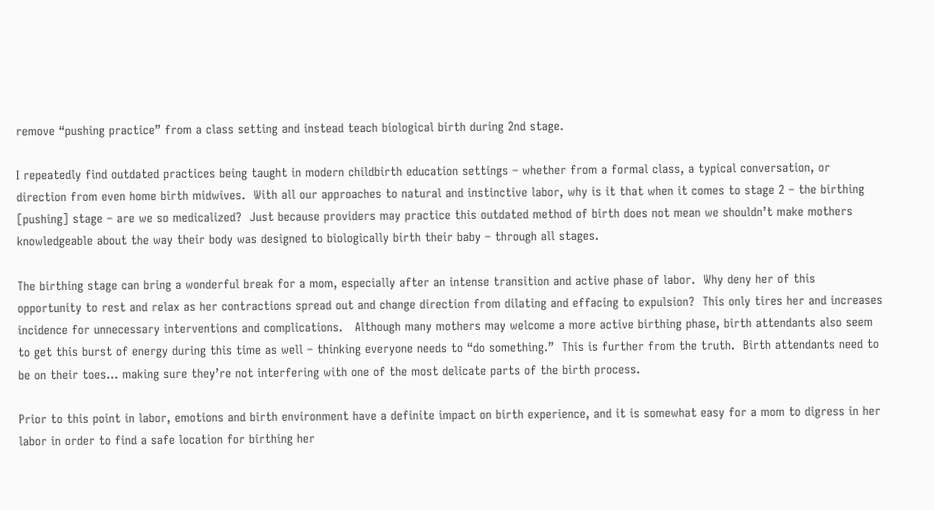remove “pushing practice” from a class setting and instead teach biological birth during 2nd stage.

I repeatedly find outdated practices being taught in modern childbirth education settings – whether from a formal class, a typical conversation, or direction from even home birth midwives.  With all our approaches to natural and instinctive labor, why is it that when it comes to stage 2 – the birthing [pushing] stage – are we so medicalized?  Just because providers may practice this outdated method of birth does not mean we shouldn’t make mothers knowledgeable about the way their body was designed to biologically birth their baby – through all stages.

The birthing stage can bring a wonderful break for a mom, especially after an intense transition and active phase of labor.  Why deny her of this opportunity to rest and relax as her contractions spread out and change direction from dilating and effacing to expulsion?  This only tires her and increases incidence for unnecessary interventions and complications.   Although many mothers may welcome a more active birthing phase, birth attendants also seem to get this burst of energy during this time as well – thinking everyone needs to “do something.”  This is further from the truth.  Birth attendants need to be on their toes… making sure they’re not interfering with one of the most delicate parts of the birth process.

Prior to this point in labor, emotions and birth environment have a definite impact on birth experience, and it is somewhat easy for a mom to digress in her labor in order to find a safe location for birthing her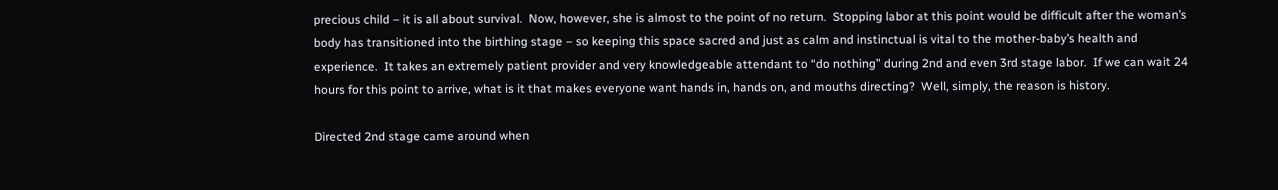precious child – it is all about survival.  Now, however, she is almost to the point of no return.  Stopping labor at this point would be difficult after the woman’s body has transitioned into the birthing stage – so keeping this space sacred and just as calm and instinctual is vital to the mother-baby’s health and experience.  It takes an extremely patient provider and very knowledgeable attendant to “do nothing” during 2nd and even 3rd stage labor.  If we can wait 24 hours for this point to arrive, what is it that makes everyone want hands in, hands on, and mouths directing?  Well, simply, the reason is history.

Directed 2nd stage came around when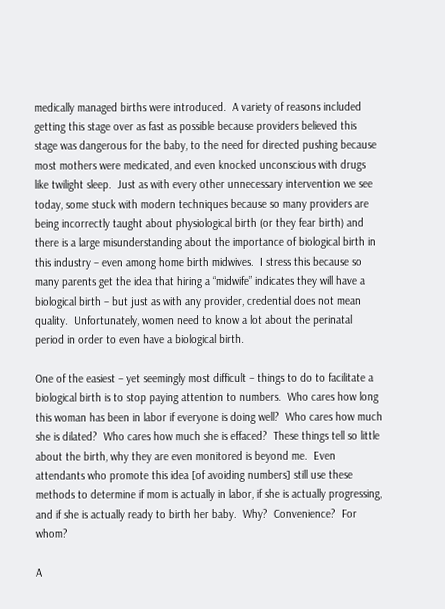medically managed births were introduced.  A variety of reasons included getting this stage over as fast as possible because providers believed this stage was dangerous for the baby, to the need for directed pushing because most mothers were medicated, and even knocked unconscious with drugs like twilight sleep.  Just as with every other unnecessary intervention we see today, some stuck with modern techniques because so many providers are being incorrectly taught about physiological birth (or they fear birth) and there is a large misunderstanding about the importance of biological birth in this industry – even among home birth midwives.  I stress this because so many parents get the idea that hiring a “midwife” indicates they will have a biological birth – but just as with any provider, credential does not mean quality.  Unfortunately, women need to know a lot about the perinatal period in order to even have a biological birth.

One of the easiest – yet seemingly most difficult – things to do to facilitate a biological birth is to stop paying attention to numbers.  Who cares how long this woman has been in labor if everyone is doing well?  Who cares how much she is dilated?  Who cares how much she is effaced?  These things tell so little about the birth, why they are even monitored is beyond me.  Even attendants who promote this idea [of avoiding numbers] still use these methods to determine if mom is actually in labor, if she is actually progressing, and if she is actually ready to birth her baby.  Why?  Convenience?  For whom?

A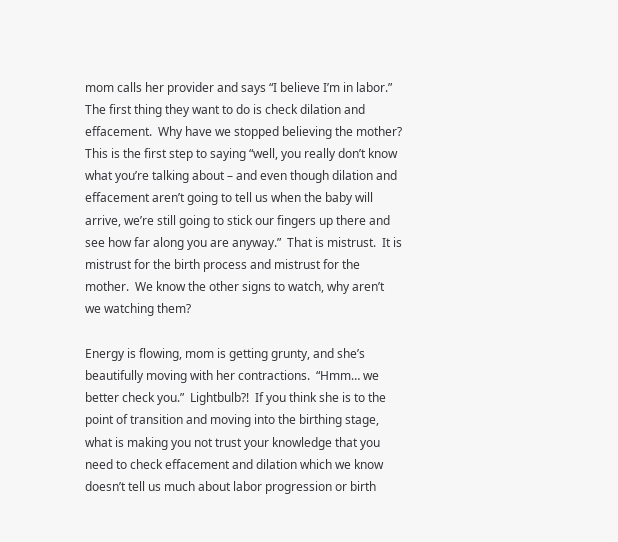mom calls her provider and says “I believe I’m in labor.”  The first thing they want to do is check dilation and effacement.  Why have we stopped believing the mother?  This is the first step to saying “well, you really don’t know what you’re talking about – and even though dilation and effacement aren’t going to tell us when the baby will arrive, we’re still going to stick our fingers up there and see how far along you are anyway.”  That is mistrust.  It is mistrust for the birth process and mistrust for the mother.  We know the other signs to watch, why aren’t we watching them?

Energy is flowing, mom is getting grunty, and she’s beautifully moving with her contractions.  “Hmm… we better check you.”  Lightbulb?!  If you think she is to the point of transition and moving into the birthing stage, what is making you not trust your knowledge that you need to check effacement and dilation which we know doesn’t tell us much about labor progression or birth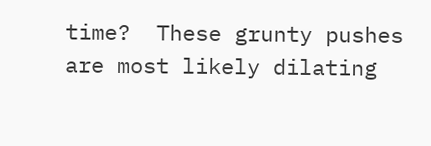time?  These grunty pushes are most likely dilating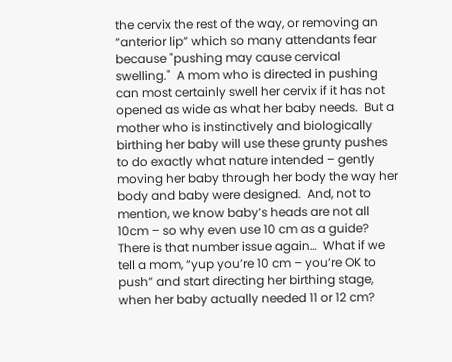the cervix the rest of the way, or removing an “anterior lip” which so many attendants fear because "pushing may cause cervical swelling."  A mom who is directed in pushing can most certainly swell her cervix if it has not opened as wide as what her baby needs.  But a mother who is instinctively and biologically birthing her baby will use these grunty pushes to do exactly what nature intended – gently moving her baby through her body the way her body and baby were designed.  And, not to mention, we know baby’s heads are not all 10cm – so why even use 10 cm as a guide?  There is that number issue again…  What if we tell a mom, “yup you’re 10 cm – you’re OK to push” and start directing her birthing stage, when her baby actually needed 11 or 12 cm?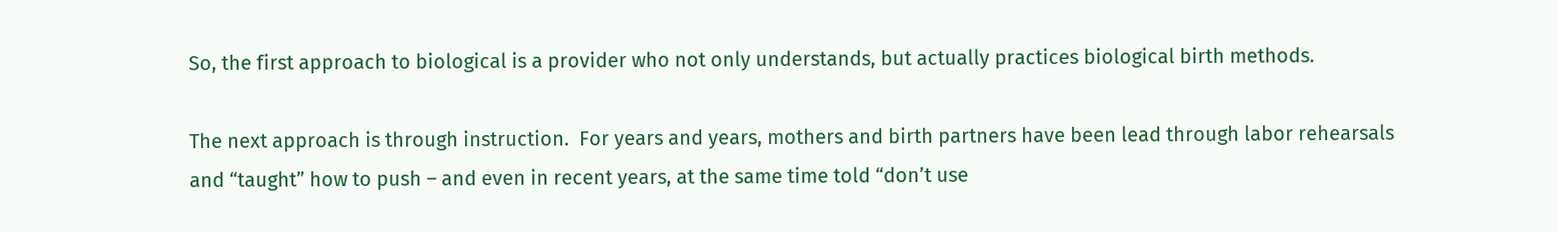So, the first approach to biological is a provider who not only understands, but actually practices biological birth methods.

The next approach is through instruction.  For years and years, mothers and birth partners have been lead through labor rehearsals and “taught” how to push – and even in recent years, at the same time told “don’t use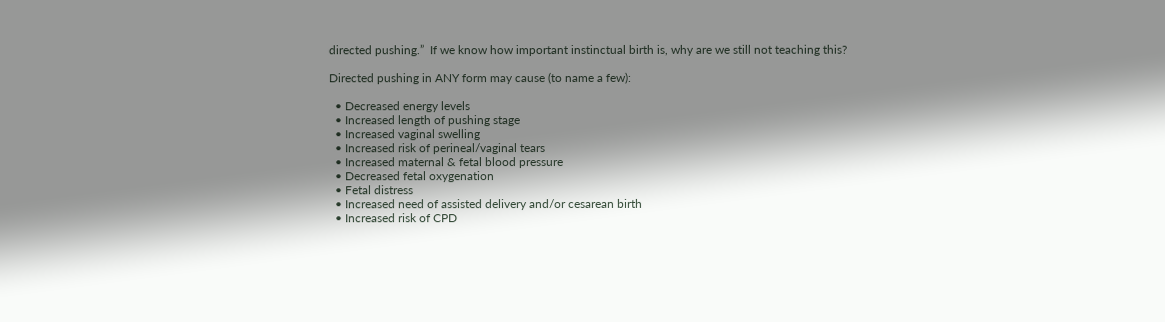directed pushing.”  If we know how important instinctual birth is, why are we still not teaching this?

Directed pushing in ANY form may cause (to name a few):

  • Decreased energy levels
  • Increased length of pushing stage
  • Increased vaginal swelling
  • Increased risk of perineal/vaginal tears
  • Increased maternal & fetal blood pressure
  • Decreased fetal oxygenation
  • Fetal distress
  • Increased need of assisted delivery and/or cesarean birth
  • Increased risk of CPD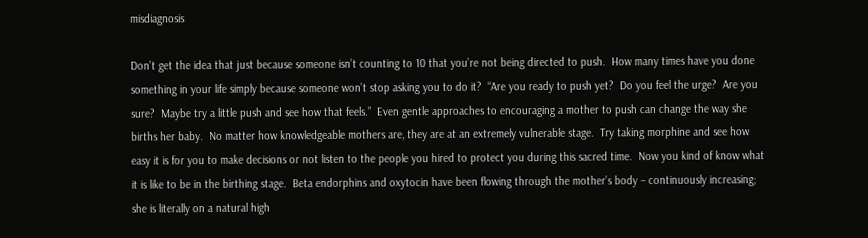misdiagnosis

Don’t get the idea that just because someone isn’t counting to 10 that you’re not being directed to push.  How many times have you done something in your life simply because someone won’t stop asking you to do it?  “Are you ready to push yet?  Do you feel the urge?  Are you sure?  Maybe try a little push and see how that feels.”  Even gentle approaches to encouraging a mother to push can change the way she births her baby.  No matter how knowledgeable mothers are, they are at an extremely vulnerable stage.  Try taking morphine and see how easy it is for you to make decisions or not listen to the people you hired to protect you during this sacred time.  Now you kind of know what it is like to be in the birthing stage.  Beta endorphins and oxytocin have been flowing through the mother’s body – continuously increasing; she is literally on a natural high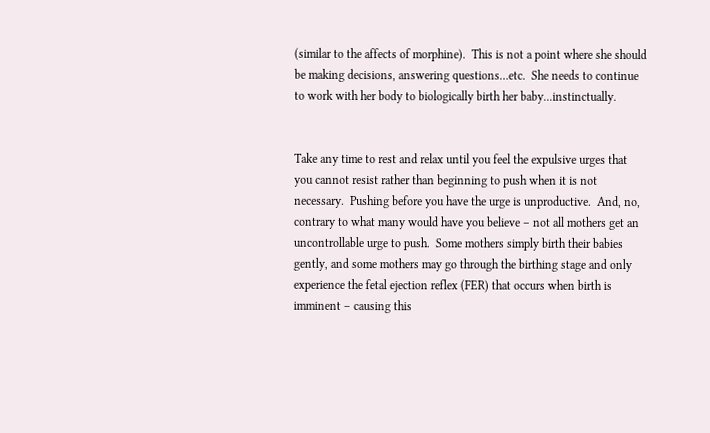(similar to the affects of morphine).  This is not a point where she should be making decisions, answering questions…etc.  She needs to continue to work with her body to biologically birth her baby...instinctually.


Take any time to rest and relax until you feel the expulsive urges that you cannot resist rather than beginning to push when it is not necessary.  Pushing before you have the urge is unproductive.  And, no, contrary to what many would have you believe – not all mothers get an uncontrollable urge to push.  Some mothers simply birth their babies gently, and some mothers may go through the birthing stage and only experience the fetal ejection reflex (FER) that occurs when birth is imminent – causing this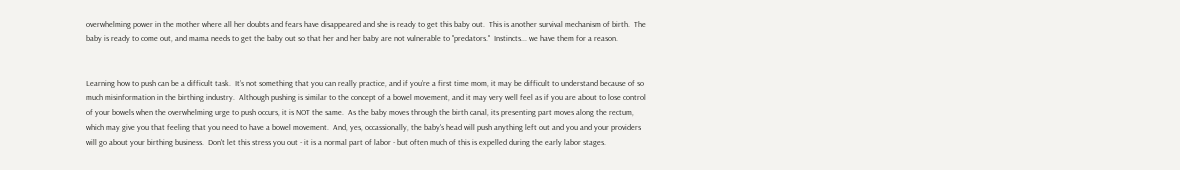overwhelming power in the mother where all her doubts and fears have disappeared and she is ready to get this baby out.  This is another survival mechanism of birth.  The baby is ready to come out, and mama needs to get the baby out so that her and her baby are not vulnerable to "predators."  Instincts... we have them for a reason.


Learning how to push can be a difficult task.  It’s not something that you can really practice, and if you’re a first time mom, it may be difficult to understand because of so much misinformation in the birthing industry.  Although pushing is similar to the concept of a bowel movement, and it may very well feel as if you are about to lose control of your bowels when the overwhelming urge to push occurs, it is NOT the same.  As the baby moves through the birth canal, its presenting part moves along the rectum, which may give you that feeling that you need to have a bowel movement.  And, yes, occassionally, the baby's head will push anything left out and you and your providers will go about your birthing business.  Don't let this stress you out - it is a normal part of labor - but often much of this is expelled during the early labor stages.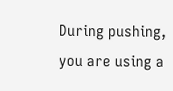During pushing, you are using a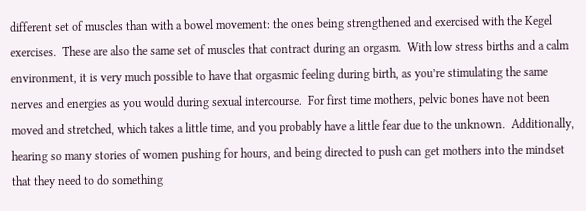different set of muscles than with a bowel movement: the ones being strengthened and exercised with the Kegel exercises.  These are also the same set of muscles that contract during an orgasm.  With low stress births and a calm environment, it is very much possible to have that orgasmic feeling during birth, as you’re stimulating the same nerves and energies as you would during sexual intercourse.  For first time mothers, pelvic bones have not been moved and stretched, which takes a little time, and you probably have a little fear due to the unknown.  Additionally, hearing so many stories of women pushing for hours, and being directed to push can get mothers into the mindset that they need to do something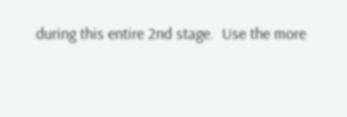during this entire 2nd stage.  Use the more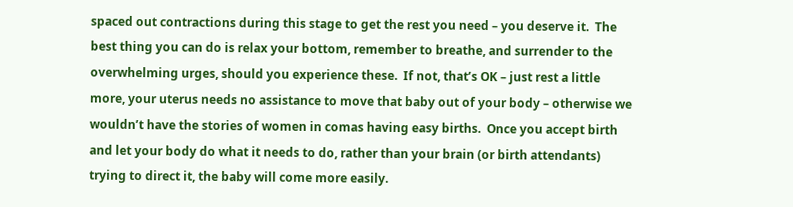spaced out contractions during this stage to get the rest you need – you deserve it.  The best thing you can do is relax your bottom, remember to breathe, and surrender to the overwhelming urges, should you experience these.  If not, that’s OK – just rest a little more, your uterus needs no assistance to move that baby out of your body – otherwise we wouldn’t have the stories of women in comas having easy births.  Once you accept birth and let your body do what it needs to do, rather than your brain (or birth attendants) trying to direct it, the baby will come more easily.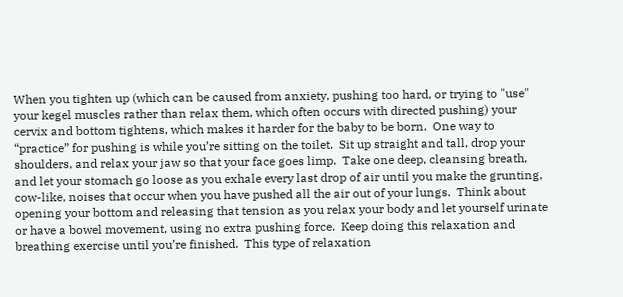When you tighten up (which can be caused from anxiety, pushing too hard, or trying to "use" your kegel muscles rather than relax them, which often occurs with directed pushing) your cervix and bottom tightens, which makes it harder for the baby to be born.  One way to “practice” for pushing is while you’re sitting on the toilet.  Sit up straight and tall, drop your shoulders, and relax your jaw so that your face goes limp.  Take one deep, cleansing breath, and let your stomach go loose as you exhale every last drop of air until you make the grunting, cow-like, noises that occur when you have pushed all the air out of your lungs.  Think about opening your bottom and releasing that tension as you relax your body and let yourself urinate or have a bowel movement, using no extra pushing force.  Keep doing this relaxation and breathing exercise until you’re finished.  This type of relaxation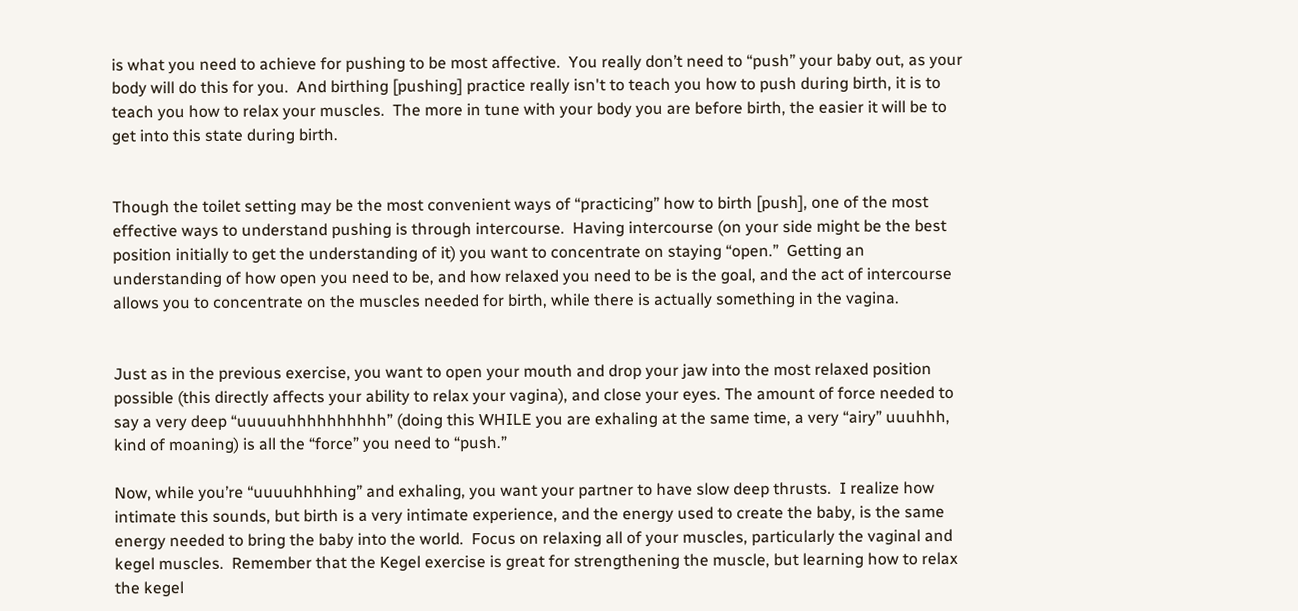is what you need to achieve for pushing to be most affective.  You really don’t need to “push” your baby out, as your body will do this for you.  And birthing [pushing] practice really isn't to teach you how to push during birth, it is to teach you how to relax your muscles.  The more in tune with your body you are before birth, the easier it will be to get into this state during birth.


Though the toilet setting may be the most convenient ways of “practicing” how to birth [push], one of the most effective ways to understand pushing is through intercourse.  Having intercourse (on your side might be the best position initially to get the understanding of it) you want to concentrate on staying “open.”  Getting an understanding of how open you need to be, and how relaxed you need to be is the goal, and the act of intercourse allows you to concentrate on the muscles needed for birth, while there is actually something in the vagina.


Just as in the previous exercise, you want to open your mouth and drop your jaw into the most relaxed position possible (this directly affects your ability to relax your vagina), and close your eyes. The amount of force needed to say a very deep “uuuuuhhhhhhhhhh” (doing this WHILE you are exhaling at the same time, a very “airy” uuuhhh, kind of moaning) is all the “force” you need to “push.”

Now, while you’re “uuuuhhhhing” and exhaling, you want your partner to have slow deep thrusts.  I realize how intimate this sounds, but birth is a very intimate experience, and the energy used to create the baby, is the same energy needed to bring the baby into the world.  Focus on relaxing all of your muscles, particularly the vaginal and kegel muscles.  Remember that the Kegel exercise is great for strengthening the muscle, but learning how to relax the kegel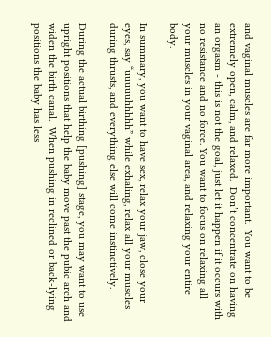and vaginal muscles are far more important.  You want to be extremely open, calm, and relaxed.  Don’t concentrate on having an orgasm - this is not the goal, just let it happen if it occurs with no resistance and no force. You want to focus on relaxing all your muscles in your vaginal area, and relaxing your entire body.

In summary, you want to have sex, relax your jaw, close your eyes, say “uuuuuhhhhh” while exhaling, relax all your muscles during thrusts, and everything else will come instinctively.

During the actual birthing [pushing] stage, you may want to use upright positions that help the baby move past the pubic arch and widen the birth canal.  When pushing in reclined or back-lying positions the baby has less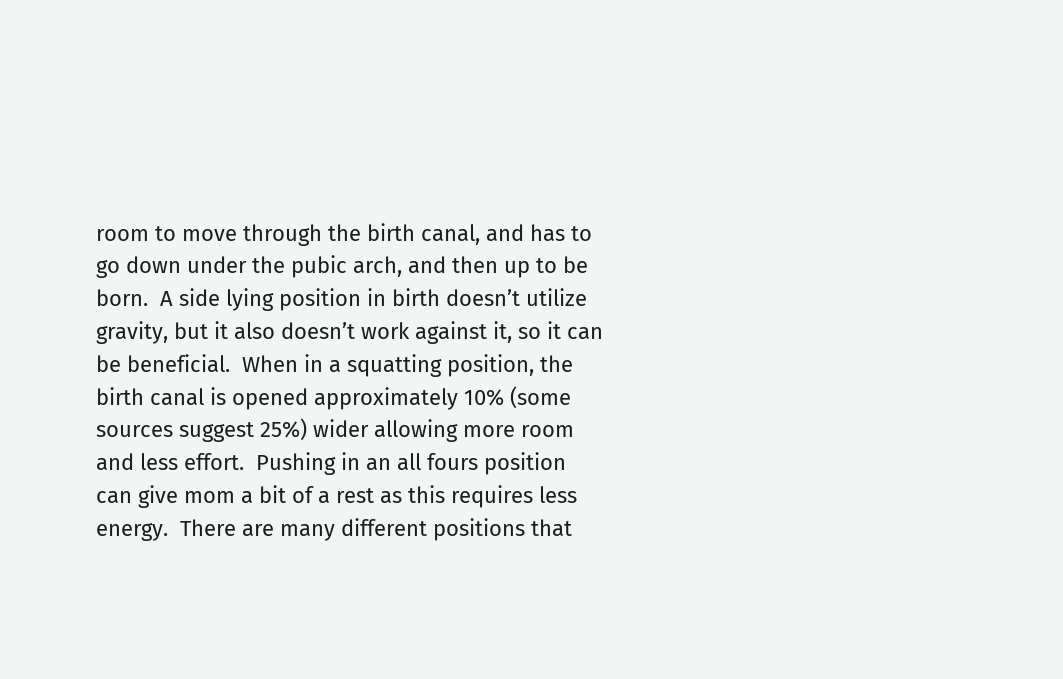room to move through the birth canal, and has to go down under the pubic arch, and then up to be born.  A side lying position in birth doesn’t utilize gravity, but it also doesn’t work against it, so it can be beneficial.  When in a squatting position, the birth canal is opened approximately 10% (some sources suggest 25%) wider allowing more room and less effort.  Pushing in an all fours position can give mom a bit of a rest as this requires less energy.  There are many different positions that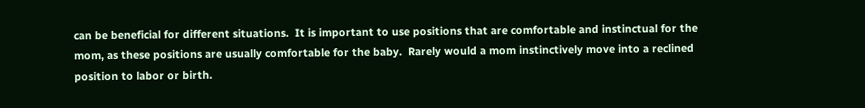can be beneficial for different situations.  It is important to use positions that are comfortable and instinctual for the mom, as these positions are usually comfortable for the baby.  Rarely would a mom instinctively move into a reclined position to labor or birth.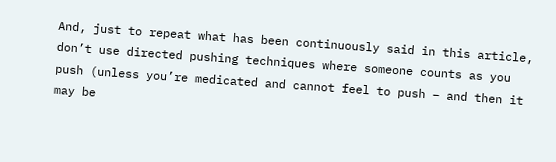And, just to repeat what has been continuously said in this article, don’t use directed pushing techniques where someone counts as you push (unless you’re medicated and cannot feel to push – and then it may be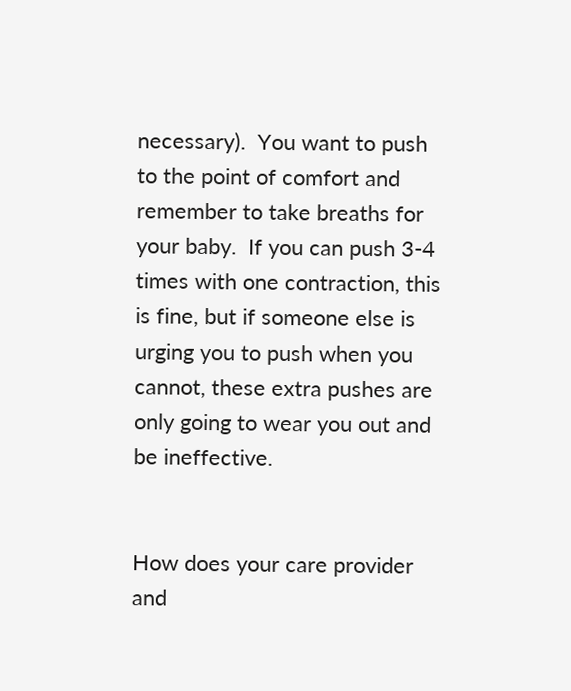necessary).  You want to push to the point of comfort and remember to take breaths for your baby.  If you can push 3-4 times with one contraction, this is fine, but if someone else is urging you to push when you cannot, these extra pushes are only going to wear you out and be ineffective.


How does your care provider and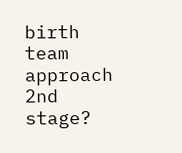birth team approach 2nd stage?